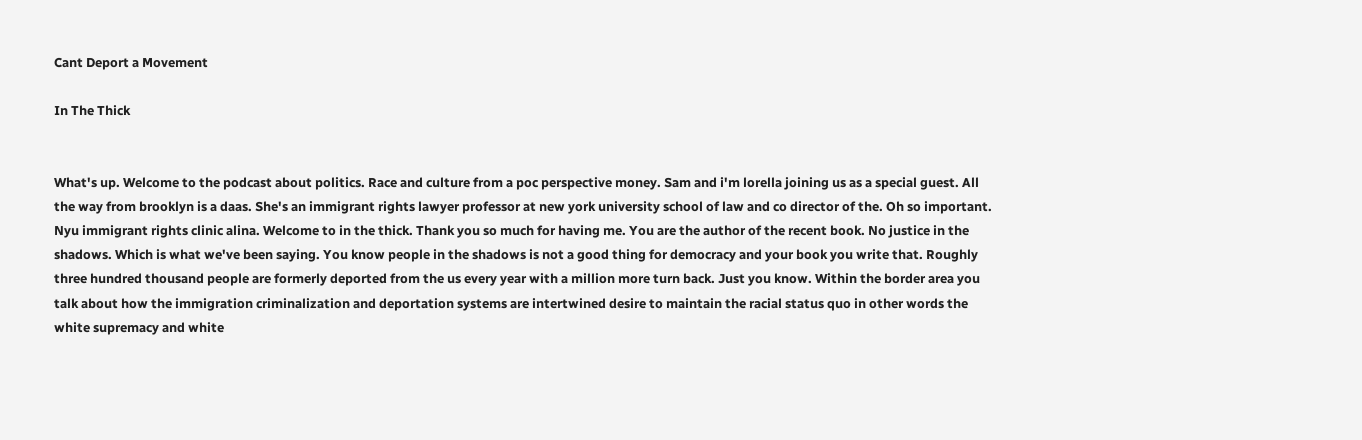Cant Deport a Movement

In The Thick


What's up. Welcome to the podcast about politics. Race and culture from a poc perspective money. Sam and i'm lorella joining us as a special guest. All the way from brooklyn is a daas. She's an immigrant rights lawyer professor at new york university school of law and co director of the. Oh so important. Nyu immigrant rights clinic alina. Welcome to in the thick. Thank you so much for having me. You are the author of the recent book. No justice in the shadows. Which is what we've been saying. You know people in the shadows is not a good thing for democracy and your book you write that. Roughly three hundred thousand people are formerly deported from the us every year with a million more turn back. Just you know. Within the border area you talk about how the immigration criminalization and deportation systems are intertwined desire to maintain the racial status quo in other words the white supremacy and white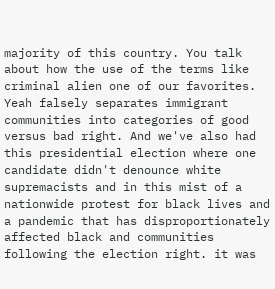majority of this country. You talk about how the use of the terms like criminal alien one of our favorites. Yeah falsely separates immigrant communities into categories of good versus bad right. And we've also had this presidential election where one candidate didn't denounce white supremacists and in this mist of a nationwide protest for black lives and a pandemic that has disproportionately affected black and communities following the election right. it was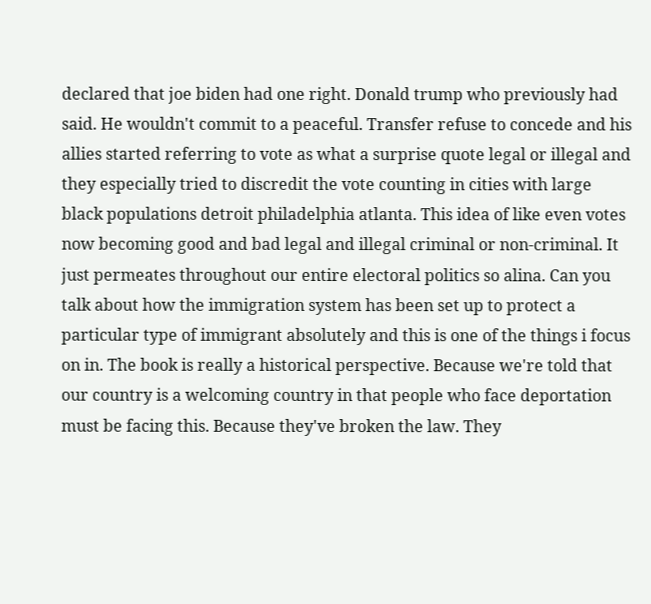declared that joe biden had one right. Donald trump who previously had said. He wouldn't commit to a peaceful. Transfer refuse to concede and his allies started referring to vote as what a surprise quote legal or illegal and they especially tried to discredit the vote counting in cities with large black populations detroit philadelphia atlanta. This idea of like even votes now becoming good and bad legal and illegal criminal or non-criminal. It just permeates throughout our entire electoral politics so alina. Can you talk about how the immigration system has been set up to protect a particular type of immigrant absolutely and this is one of the things i focus on in. The book is really a historical perspective. Because we're told that our country is a welcoming country in that people who face deportation must be facing this. Because they've broken the law. They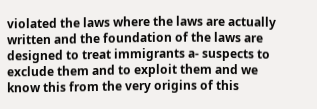violated the laws where the laws are actually written and the foundation of the laws are designed to treat immigrants a- suspects to exclude them and to exploit them and we know this from the very origins of this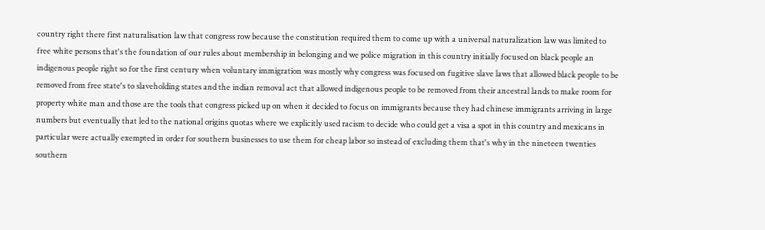country right there first naturalisation law that congress row because the constitution required them to come up with a universal naturalization law was limited to free white persons that's the foundation of our rules about membership in belonging and we police migration in this country initially focused on black people an indigenous people right so for the first century when voluntary immigration was mostly why congress was focused on fugitive slave laws that allowed black people to be removed from free state's to slaveholding states and the indian removal act that allowed indigenous people to be removed from their ancestral lands to make room for property white man and those are the tools that congress picked up on when it decided to focus on immigrants because they had chinese immigrants arriving in large numbers but eventually that led to the national origins quotas where we explicitly used racism to decide who could get a visa a spot in this country and mexicans in particular were actually exempted in order for southern businesses to use them for cheap labor so instead of excluding them that's why in the nineteen twenties southern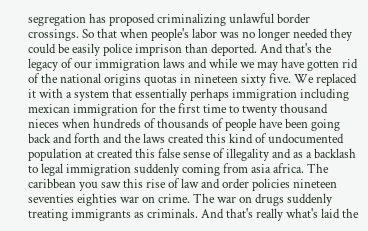segregation has proposed criminalizing unlawful border crossings. So that when people's labor was no longer needed they could be easily police imprison than deported. And that's the legacy of our immigration laws and while we may have gotten rid of the national origins quotas in nineteen sixty five. We replaced it with a system that essentially perhaps immigration including mexican immigration for the first time to twenty thousand nieces when hundreds of thousands of people have been going back and forth and the laws created this kind of undocumented population at created this false sense of illegality and as a backlash to legal immigration suddenly coming from asia africa. The caribbean you saw this rise of law and order policies nineteen seventies eighties war on crime. The war on drugs suddenly treating immigrants as criminals. And that's really what's laid the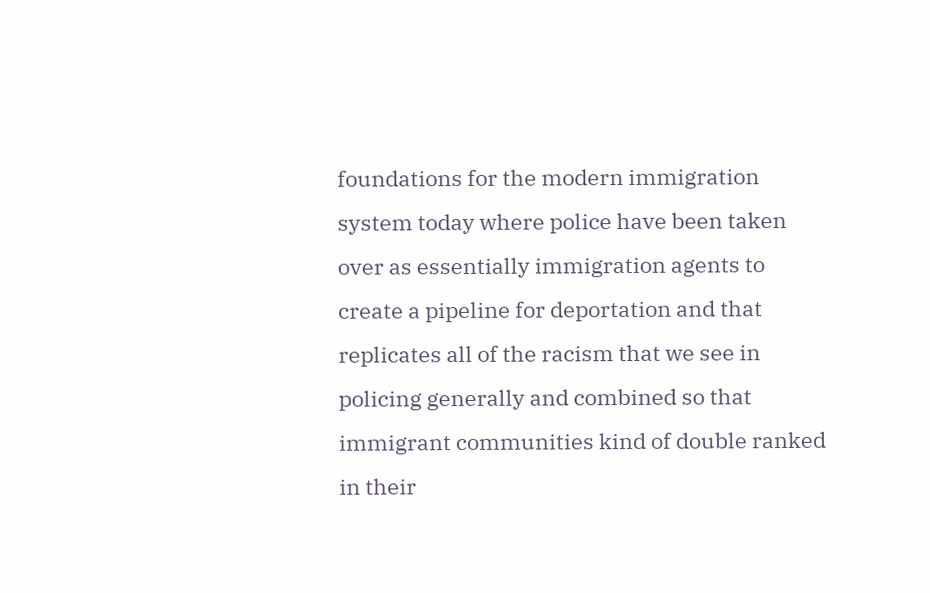foundations for the modern immigration system today where police have been taken over as essentially immigration agents to create a pipeline for deportation and that replicates all of the racism that we see in policing generally and combined so that immigrant communities kind of double ranked in their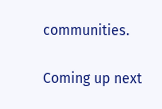communities.

Coming up next